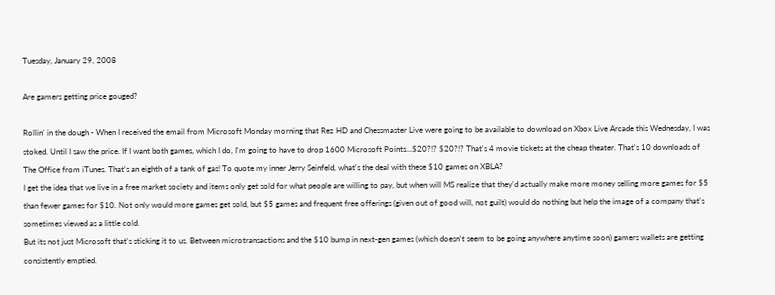Tuesday, January 29, 2008

Are gamers getting price gouged?

Rollin' in the dough - When I received the email from Microsoft Monday morning that Rez HD and Chessmaster Live were going to be available to download on Xbox Live Arcade this Wednesday, I was stoked. Until I saw the price. If I want both games, which I do, I'm going to have to drop 1600 Microsoft Points...$20?!? $20?!? That's 4 movie tickets at the cheap theater. That's 10 downloads of The Office from iTunes. That's an eighth of a tank of gas! To quote my inner Jerry Seinfeld, what's the deal with these $10 games on XBLA?
I get the idea that we live in a free market society and items only get sold for what people are willing to pay, but when will MS realize that they'd actually make more money selling more games for $5 than fewer games for $10. Not only would more games get sold, but $5 games and frequent free offerings (given out of good will, not guilt) would do nothing but help the image of a company that's sometimes viewed as a little cold.
But its not just Microsoft that's sticking it to us. Between microtransactions and the $10 bump in next-gen games (which doesn't seem to be going anywhere anytime soon) gamers wallets are getting consistently emptied.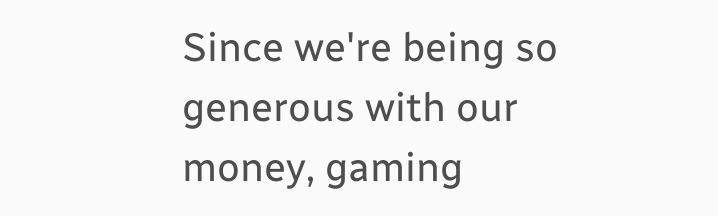Since we're being so generous with our money, gaming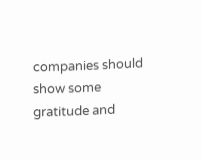companies should show some gratitude and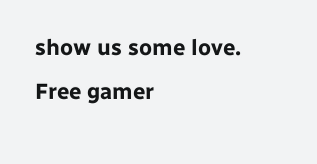show us some love. Free gamer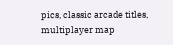pics, classic arcade titles, multiplayer map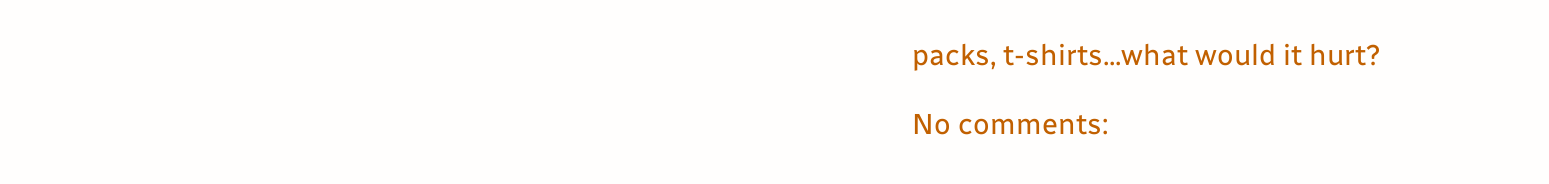packs, t-shirts...what would it hurt?

No comments: